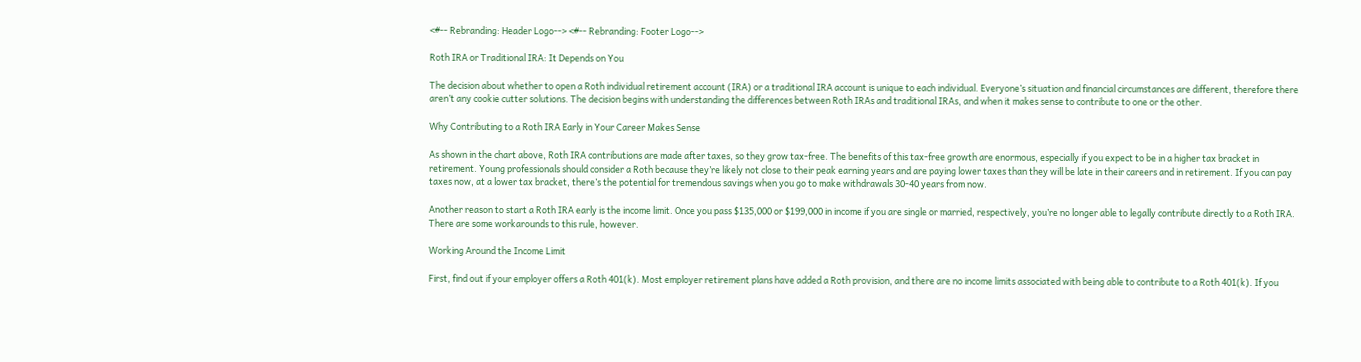<#-- Rebranding: Header Logo--> <#-- Rebranding: Footer Logo-->

Roth IRA or Traditional IRA: It Depends on You

The decision about whether to open a Roth individual retirement account (IRA) or a traditional IRA account is unique to each individual. Everyone’s situation and financial circumstances are different, therefore there aren’t any cookie cutter solutions. The decision begins with understanding the differences between Roth IRAs and traditional IRAs, and when it makes sense to contribute to one or the other.

Why Contributing to a Roth IRA Early in Your Career Makes Sense

As shown in the chart above, Roth IRA contributions are made after taxes, so they grow tax-free. The benefits of this tax-free growth are enormous, especially if you expect to be in a higher tax bracket in retirement. Young professionals should consider a Roth because they’re likely not close to their peak earning years and are paying lower taxes than they will be late in their careers and in retirement. If you can pay taxes now, at a lower tax bracket, there’s the potential for tremendous savings when you go to make withdrawals 30-40 years from now.

Another reason to start a Roth IRA early is the income limit. Once you pass $135,000 or $199,000 in income if you are single or married, respectively, you’re no longer able to legally contribute directly to a Roth IRA. There are some workarounds to this rule, however.

Working Around the Income Limit

First, find out if your employer offers a Roth 401(k). Most employer retirement plans have added a Roth provision, and there are no income limits associated with being able to contribute to a Roth 401(k). If you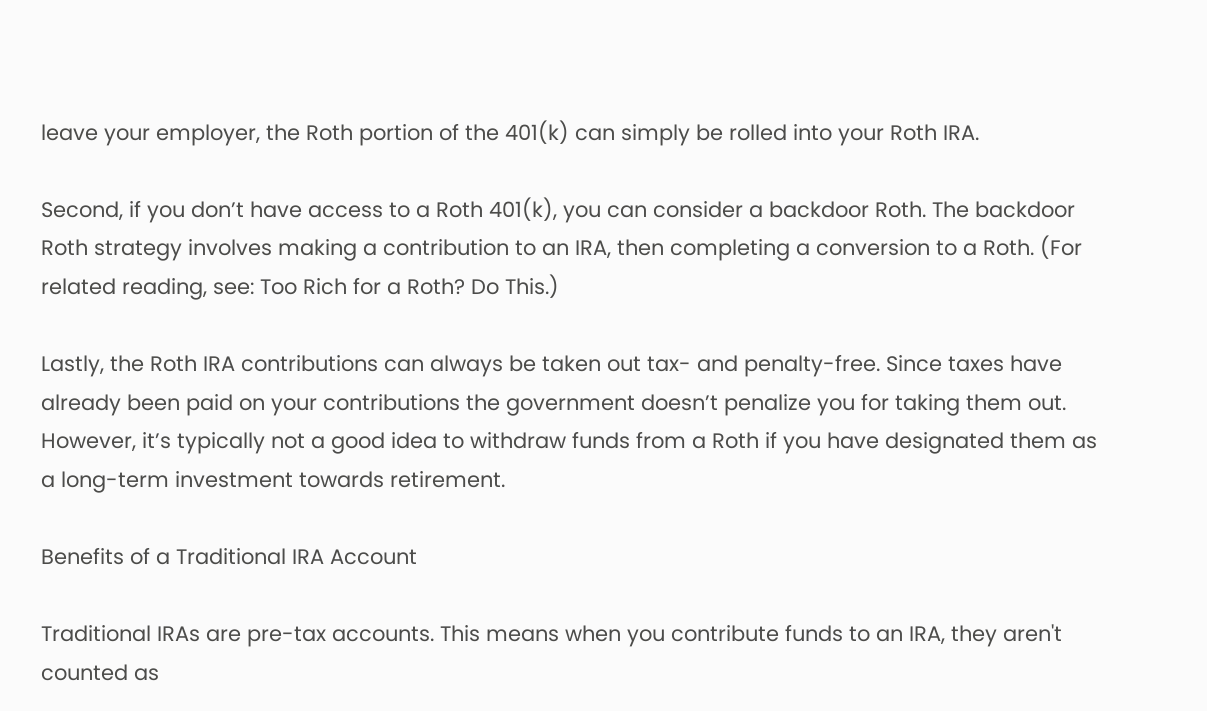leave your employer, the Roth portion of the 401(k) can simply be rolled into your Roth IRA.

Second, if you don’t have access to a Roth 401(k), you can consider a backdoor Roth. The backdoor Roth strategy involves making a contribution to an IRA, then completing a conversion to a Roth. (For related reading, see: Too Rich for a Roth? Do This.)

Lastly, the Roth IRA contributions can always be taken out tax- and penalty-free. Since taxes have already been paid on your contributions the government doesn’t penalize you for taking them out. However, it’s typically not a good idea to withdraw funds from a Roth if you have designated them as a long-term investment towards retirement.

Benefits of a Traditional IRA Account

Traditional IRAs are pre-tax accounts. This means when you contribute funds to an IRA, they aren't counted as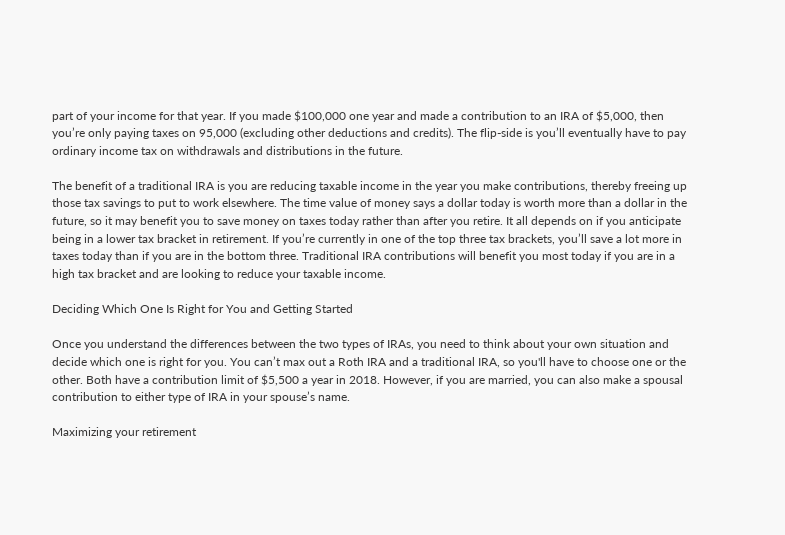part of your income for that year. If you made $100,000 one year and made a contribution to an IRA of $5,000, then you’re only paying taxes on 95,000 (excluding other deductions and credits). The flip-side is you’ll eventually have to pay ordinary income tax on withdrawals and distributions in the future.

The benefit of a traditional IRA is you are reducing taxable income in the year you make contributions, thereby freeing up those tax savings to put to work elsewhere. The time value of money says a dollar today is worth more than a dollar in the future, so it may benefit you to save money on taxes today rather than after you retire. It all depends on if you anticipate being in a lower tax bracket in retirement. If you’re currently in one of the top three tax brackets, you’ll save a lot more in taxes today than if you are in the bottom three. Traditional IRA contributions will benefit you most today if you are in a high tax bracket and are looking to reduce your taxable income.

Deciding Which One Is Right for You and Getting Started

Once you understand the differences between the two types of IRAs, you need to think about your own situation and decide which one is right for you. You can’t max out a Roth IRA and a traditional IRA, so you'll have to choose one or the other. Both have a contribution limit of $5,500 a year in 2018. However, if you are married, you can also make a spousal contribution to either type of IRA in your spouse’s name.

Maximizing your retirement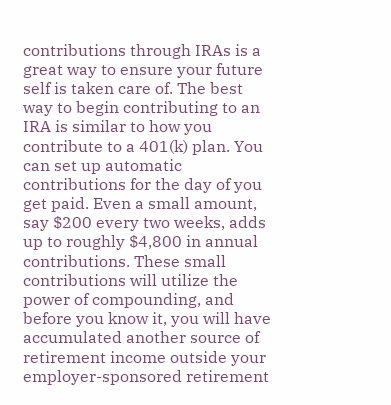contributions through IRAs is a great way to ensure your future self is taken care of. The best way to begin contributing to an IRA is similar to how you contribute to a 401(k) plan. You can set up automatic contributions for the day of you get paid. Even a small amount, say $200 every two weeks, adds up to roughly $4,800 in annual contributions. These small contributions will utilize the power of compounding, and before you know it, you will have accumulated another source of retirement income outside your employer-sponsored retirement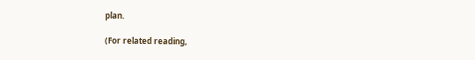plan.

(For related reading,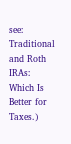see: Traditional and Roth IRAs: Which Is Better for Taxes.)